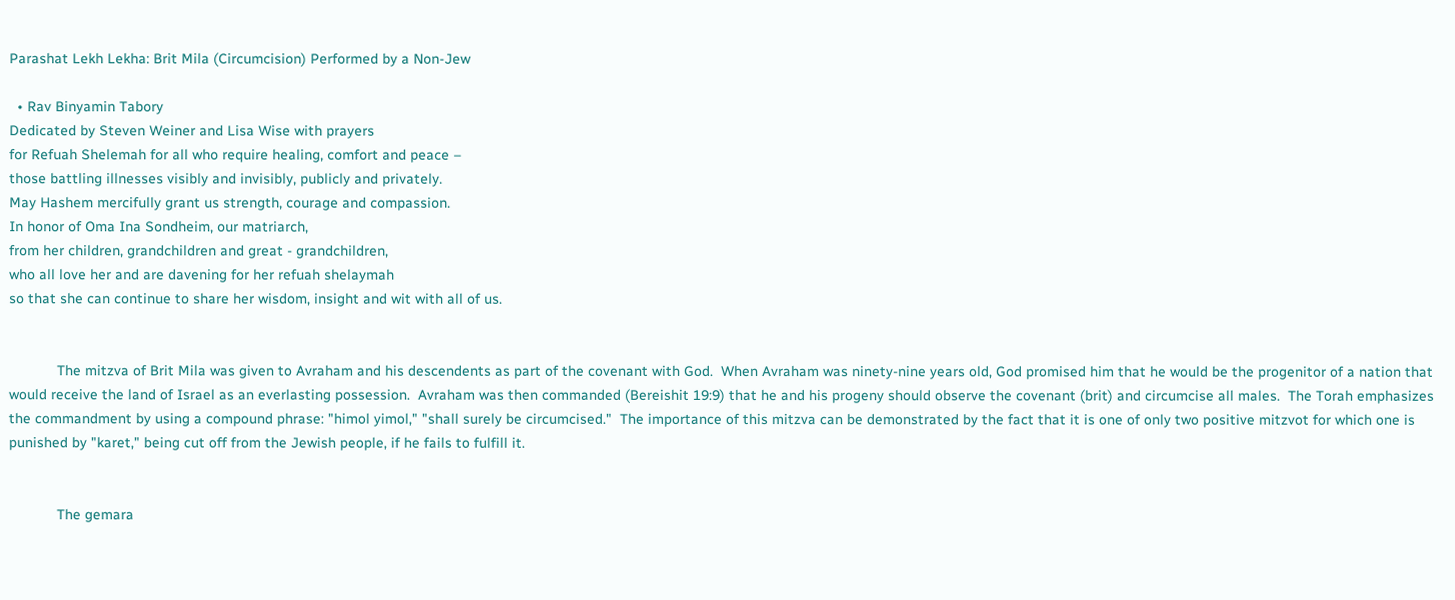Parashat Lekh Lekha: Brit Mila (Circumcision) Performed by a Non-Jew

  • Rav Binyamin Tabory
Dedicated by Steven Weiner and Lisa Wise with prayers
for Refuah Shelemah for all who require healing, comfort and peace –
those battling illnesses visibly and invisibly, publicly and privately.
May Hashem mercifully grant us strength, courage and compassion.
In honor of Oma Ina Sondheim, our matriarch,
from her children, grandchildren and great - grandchildren,
who all love her and are davening for her refuah shelaymah
so that she can continue to share her wisdom, insight and wit with all of us.


            The mitzva of Brit Mila was given to Avraham and his descendents as part of the covenant with God.  When Avraham was ninety-nine years old, God promised him that he would be the progenitor of a nation that would receive the land of Israel as an everlasting possession.  Avraham was then commanded (Bereishit 19:9) that he and his progeny should observe the covenant (brit) and circumcise all males.  The Torah emphasizes the commandment by using a compound phrase: "himol yimol," "shall surely be circumcised."  The importance of this mitzva can be demonstrated by the fact that it is one of only two positive mitzvot for which one is punished by "karet," being cut off from the Jewish people, if he fails to fulfill it.


            The gemara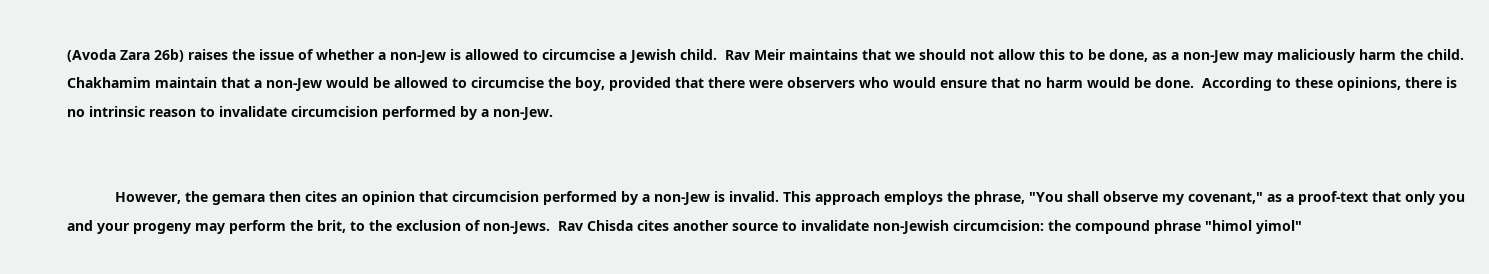(Avoda Zara 26b) raises the issue of whether a non-Jew is allowed to circumcise a Jewish child.  Rav Meir maintains that we should not allow this to be done, as a non-Jew may maliciously harm the child.  Chakhamim maintain that a non-Jew would be allowed to circumcise the boy, provided that there were observers who would ensure that no harm would be done.  According to these opinions, there is no intrinsic reason to invalidate circumcision performed by a non-Jew.


            However, the gemara then cites an opinion that circumcision performed by a non-Jew is invalid. This approach employs the phrase, "You shall observe my covenant," as a proof-text that only you and your progeny may perform the brit, to the exclusion of non-Jews.  Rav Chisda cites another source to invalidate non-Jewish circumcision: the compound phrase "himol yimol"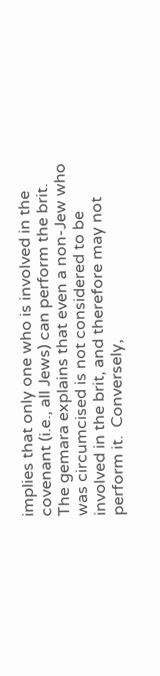implies that only one who is involved in the covenant (i.e., all Jews) can perform the brit.  The gemara explains that even a non-Jew who was circumcised is not considered to be involved in the brit, and therefore may not perform it.  Conversely,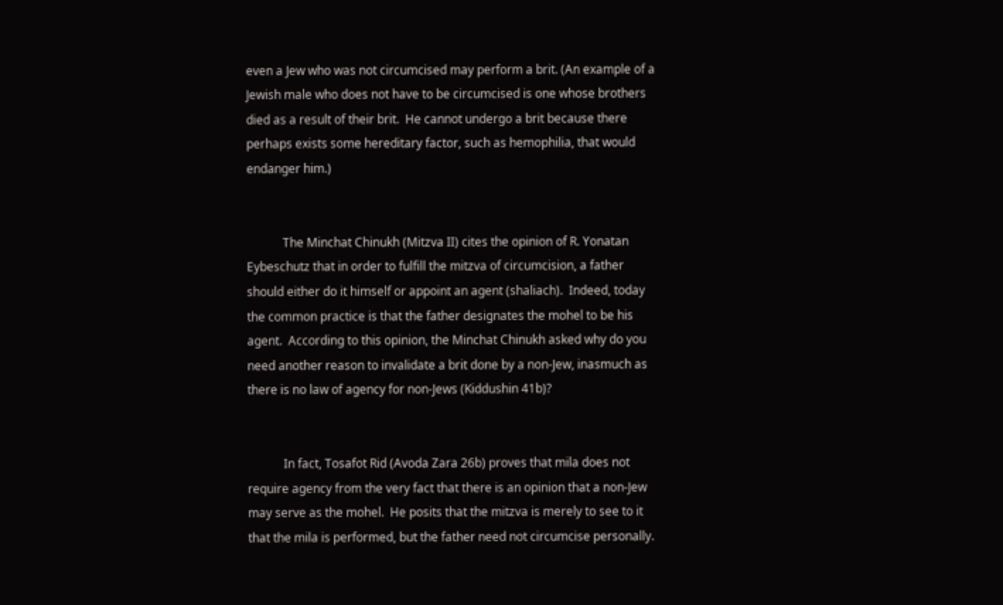even a Jew who was not circumcised may perform a brit. (An example of a Jewish male who does not have to be circumcised is one whose brothers died as a result of their brit.  He cannot undergo a brit because there perhaps exists some hereditary factor, such as hemophilia, that would endanger him.)


            The Minchat Chinukh (Mitzva II) cites the opinion of R. Yonatan Eybeschutz that in order to fulfill the mitzva of circumcision, a father should either do it himself or appoint an agent (shaliach).  Indeed, today the common practice is that the father designates the mohel to be his agent.  According to this opinion, the Minchat Chinukh asked why do you need another reason to invalidate a brit done by a non-Jew, inasmuch as there is no law of agency for non-Jews (Kiddushin 41b)?


            In fact, Tosafot Rid (Avoda Zara 26b) proves that mila does not require agency from the very fact that there is an opinion that a non-Jew may serve as the mohel.  He posits that the mitzva is merely to see to it that the mila is performed, but the father need not circumcise personally.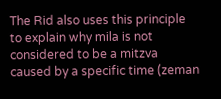The Rid also uses this principle to explain why mila is not considered to be a mitzva caused by a specific time (zeman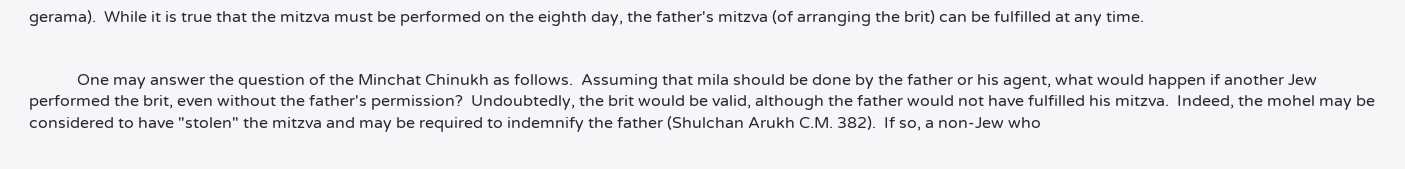gerama).  While it is true that the mitzva must be performed on the eighth day, the father's mitzva (of arranging the brit) can be fulfilled at any time.


            One may answer the question of the Minchat Chinukh as follows.  Assuming that mila should be done by the father or his agent, what would happen if another Jew performed the brit, even without the father's permission?  Undoubtedly, the brit would be valid, although the father would not have fulfilled his mitzva.  Indeed, the mohel may be considered to have "stolen" the mitzva and may be required to indemnify the father (Shulchan Arukh C.M. 382).  If so, a non-Jew who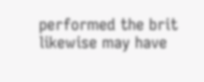performed the brit likewise may have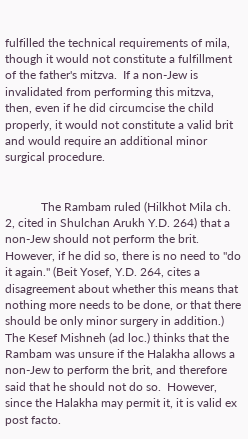fulfilled the technical requirements of mila, though it would not constitute a fulfillment of the father's mitzva.  If a non-Jew is invalidated from performing this mitzva, then, even if he did circumcise the child properly, it would not constitute a valid brit and would require an additional minor surgical procedure.


            The Rambam ruled (Hilkhot Mila ch. 2, cited in Shulchan Arukh Y.D. 264) that a non-Jew should not perform the brit.  However, if he did so, there is no need to "do it again." (Beit Yosef, Y.D. 264, cites a disagreement about whether this means that nothing more needs to be done, or that there should be only minor surgery in addition.)  The Kesef Mishneh (ad loc.) thinks that the Rambam was unsure if the Halakha allows a non-Jew to perform the brit, and therefore said that he should not do so.  However, since the Halakha may permit it, it is valid ex post facto.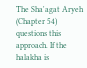The Sha'agat Aryeh (Chapter 54) questions this approach. If the halakha is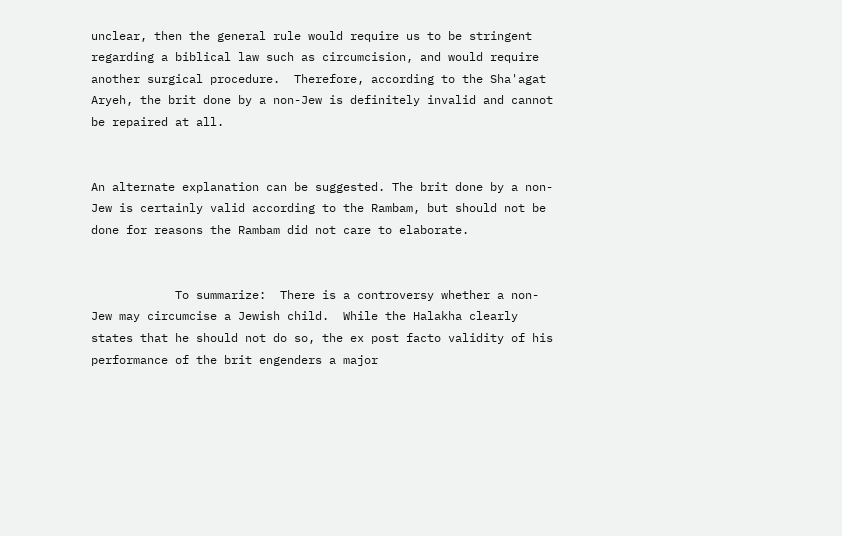unclear, then the general rule would require us to be stringent regarding a biblical law such as circumcision, and would require another surgical procedure.  Therefore, according to the Sha'agat Aryeh, the brit done by a non-Jew is definitely invalid and cannot be repaired at all.


An alternate explanation can be suggested. The brit done by a non-Jew is certainly valid according to the Rambam, but should not be done for reasons the Rambam did not care to elaborate.


            To summarize:  There is a controversy whether a non-Jew may circumcise a Jewish child.  While the Halakha clearly states that he should not do so, the ex post facto validity of his performance of the brit engenders a major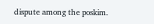dispute among the poskim.